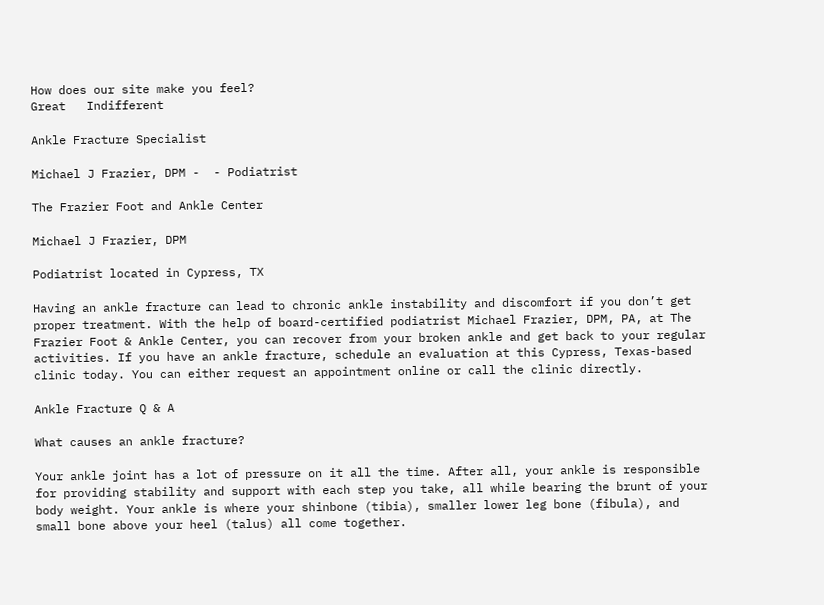How does our site make you feel?
Great   Indifferent

Ankle Fracture Specialist

Michael J Frazier, DPM -  - Podiatrist

The Frazier Foot and Ankle Center

Michael J Frazier, DPM

Podiatrist located in Cypress, TX

Having an ankle fracture can lead to chronic ankle instability and discomfort if you don’t get proper treatment. With the help of board-certified podiatrist Michael Frazier, DPM, PA, at The Frazier Foot & Ankle Center, you can recover from your broken ankle and get back to your regular activities. If you have an ankle fracture, schedule an evaluation at this Cypress, Texas-based clinic today. You can either request an appointment online or call the clinic directly.

Ankle Fracture Q & A

What causes an ankle fracture?

Your ankle joint has a lot of pressure on it all the time. After all, your ankle is responsible for providing stability and support with each step you take, all while bearing the brunt of your body weight. Your ankle is where your shinbone (tibia), smaller lower leg bone (fibula), and small bone above your heel (talus) all come together.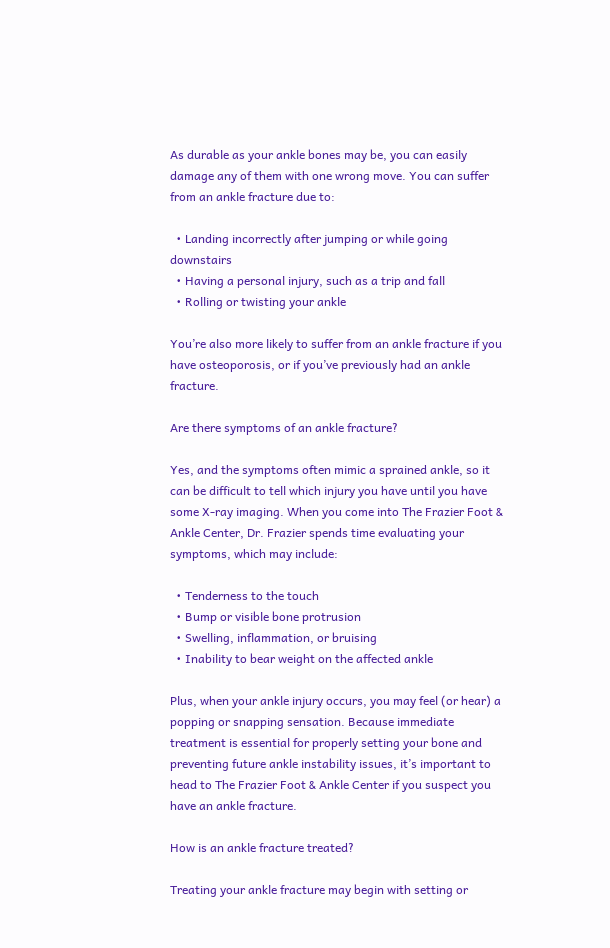As durable as your ankle bones may be, you can easily damage any of them with one wrong move. You can suffer from an ankle fracture due to:

  • Landing incorrectly after jumping or while going downstairs
  • Having a personal injury, such as a trip and fall
  • Rolling or twisting your ankle

You’re also more likely to suffer from an ankle fracture if you have osteoporosis, or if you’ve previously had an ankle fracture.

Are there symptoms of an ankle fracture?

Yes, and the symptoms often mimic a sprained ankle, so it can be difficult to tell which injury you have until you have some X-ray imaging. When you come into The Frazier Foot & Ankle Center, Dr. Frazier spends time evaluating your symptoms, which may include:

  • Tenderness to the touch
  • Bump or visible bone protrusion
  • Swelling, inflammation, or bruising
  • Inability to bear weight on the affected ankle

Plus, when your ankle injury occurs, you may feel (or hear) a popping or snapping sensation. Because immediate treatment is essential for properly setting your bone and preventing future ankle instability issues, it’s important to head to The Frazier Foot & Ankle Center if you suspect you have an ankle fracture.

How is an ankle fracture treated?

Treating your ankle fracture may begin with setting or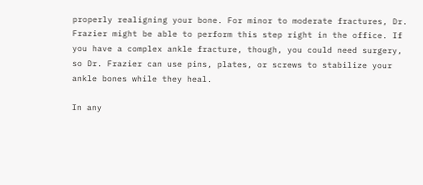properly realigning your bone. For minor to moderate fractures, Dr. Frazier might be able to perform this step right in the office. If you have a complex ankle fracture, though, you could need surgery, so Dr. Frazier can use pins, plates, or screws to stabilize your ankle bones while they heal.

In any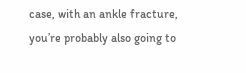case, with an ankle fracture, you’re probably also going to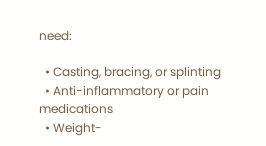need:

  • Casting, bracing, or splinting
  • Anti-inflammatory or pain medications
  • Weight-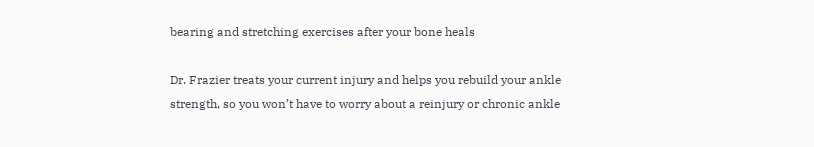bearing and stretching exercises after your bone heals

Dr. Frazier treats your current injury and helps you rebuild your ankle strength, so you won’t have to worry about a reinjury or chronic ankle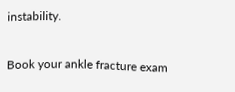instability.

Book your ankle fracture exam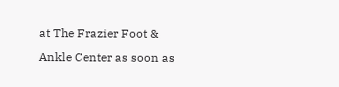at The Frazier Foot & Ankle Center as soon as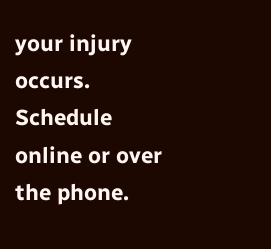your injury occurs. Schedule online or over the phone.